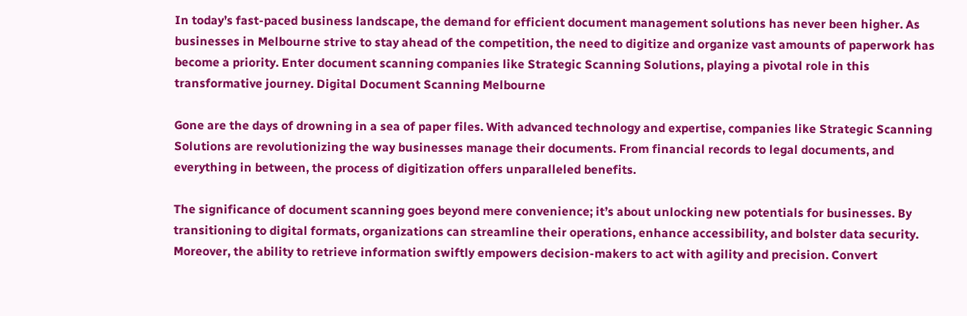In today’s fast-paced business landscape, the demand for efficient document management solutions has never been higher. As businesses in Melbourne strive to stay ahead of the competition, the need to digitize and organize vast amounts of paperwork has become a priority. Enter document scanning companies like Strategic Scanning Solutions, playing a pivotal role in this transformative journey. Digital Document Scanning Melbourne

Gone are the days of drowning in a sea of paper files. With advanced technology and expertise, companies like Strategic Scanning Solutions are revolutionizing the way businesses manage their documents. From financial records to legal documents, and everything in between, the process of digitization offers unparalleled benefits.

The significance of document scanning goes beyond mere convenience; it’s about unlocking new potentials for businesses. By transitioning to digital formats, organizations can streamline their operations, enhance accessibility, and bolster data security. Moreover, the ability to retrieve information swiftly empowers decision-makers to act with agility and precision. Convert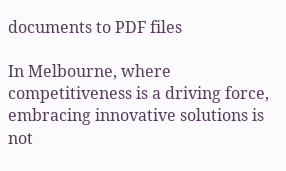documents to PDF files

In Melbourne, where competitiveness is a driving force, embracing innovative solutions is not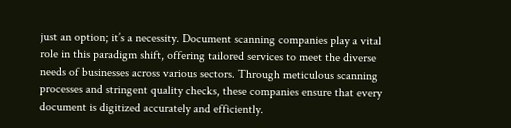just an option; it’s a necessity. Document scanning companies play a vital role in this paradigm shift, offering tailored services to meet the diverse needs of businesses across various sectors. Through meticulous scanning processes and stringent quality checks, these companies ensure that every document is digitized accurately and efficiently.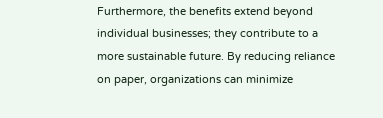Furthermore, the benefits extend beyond individual businesses; they contribute to a more sustainable future. By reducing reliance on paper, organizations can minimize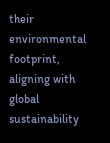their environmental footprint, aligning with global sustainability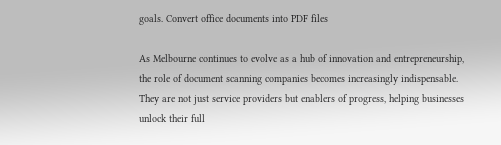goals. Convert office documents into PDF files

As Melbourne continues to evolve as a hub of innovation and entrepreneurship, the role of document scanning companies becomes increasingly indispensable. They are not just service providers but enablers of progress, helping businesses unlock their full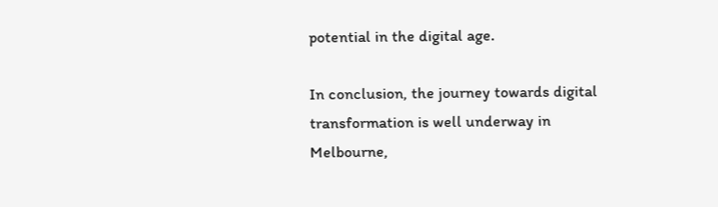potential in the digital age.

In conclusion, the journey towards digital transformation is well underway in Melbourne,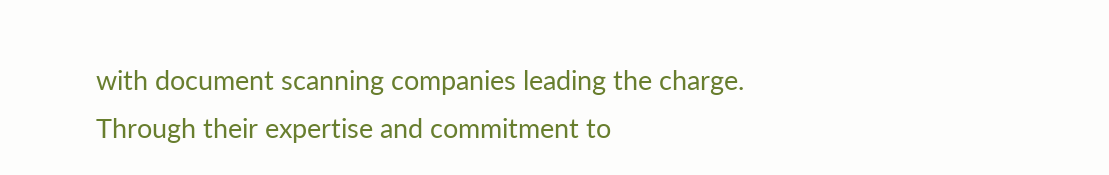with document scanning companies leading the charge. Through their expertise and commitment to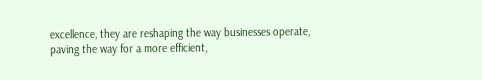excellence, they are reshaping the way businesses operate, paving the way for a more efficient,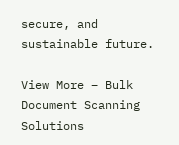secure, and sustainable future.

View More – Bulk Document Scanning Solutions